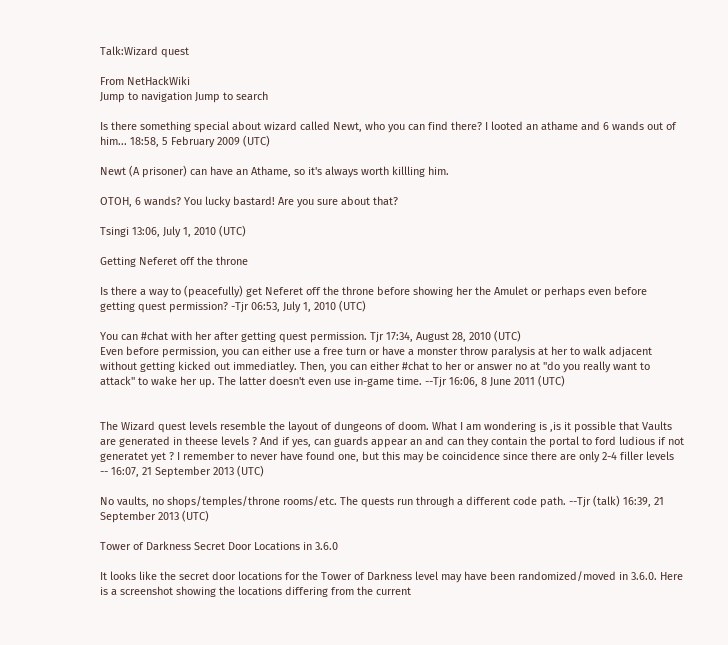Talk:Wizard quest

From NetHackWiki
Jump to navigation Jump to search

Is there something special about wizard called Newt, who you can find there? I looted an athame and 6 wands out of him... 18:58, 5 February 2009 (UTC)

Newt (A prisoner) can have an Athame, so it's always worth killling him.

OTOH, 6 wands? You lucky bastard! Are you sure about that?

Tsingi 13:06, July 1, 2010 (UTC)

Getting Neferet off the throne

Is there a way to (peacefully) get Neferet off the throne before showing her the Amulet or perhaps even before getting quest permission? -Tjr 06:53, July 1, 2010 (UTC)

You can #chat with her after getting quest permission. Tjr 17:34, August 28, 2010 (UTC)
Even before permission, you can either use a free turn or have a monster throw paralysis at her to walk adjacent without getting kicked out immediatley. Then, you can either #chat to her or answer no at "do you really want to attack" to wake her up. The latter doesn't even use in-game time. --Tjr 16:06, 8 June 2011 (UTC)


The Wizard quest levels resemble the layout of dungeons of doom. What I am wondering is ,is it possible that Vaults are generated in theese levels ? And if yes, can guards appear an and can they contain the portal to ford ludious if not generatet yet ? I remember to never have found one, but this may be coincidence since there are only 2-4 filler levels -- 16:07, 21 September 2013 (UTC)

No vaults, no shops/temples/throne rooms/etc. The quests run through a different code path. --Tjr (talk) 16:39, 21 September 2013 (UTC)

Tower of Darkness Secret Door Locations in 3.6.0

It looks like the secret door locations for the Tower of Darkness level may have been randomized/moved in 3.6.0. Here is a screenshot showing the locations differing from the current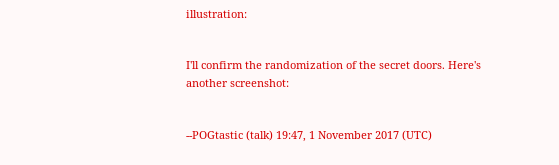illustration:


I'll confirm the randomization of the secret doors. Here's another screenshot:


--POGtastic (talk) 19:47, 1 November 2017 (UTC)